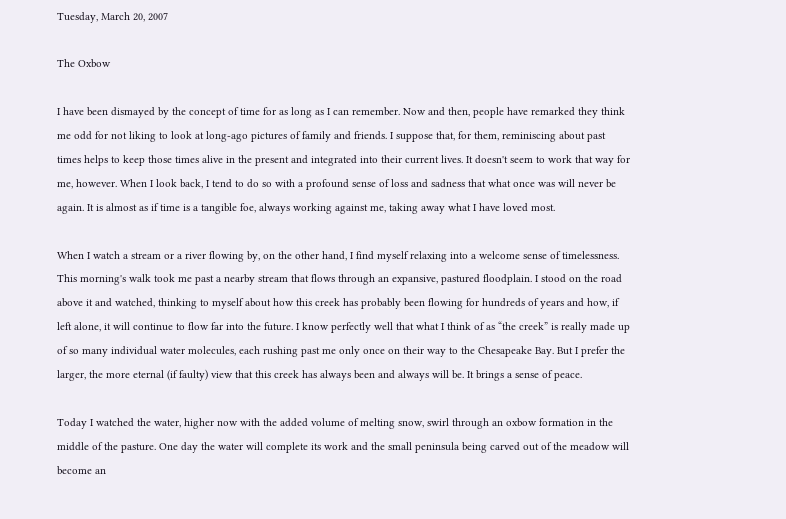Tuesday, March 20, 2007

The Oxbow

I have been dismayed by the concept of time for as long as I can remember. Now and then, people have remarked they think me odd for not liking to look at long-ago pictures of family and friends. I suppose that, for them, reminiscing about past times helps to keep those times alive in the present and integrated into their current lives. It doesn't seem to work that way for me, however. When I look back, I tend to do so with a profound sense of loss and sadness that what once was will never be again. It is almost as if time is a tangible foe, always working against me, taking away what I have loved most.

When I watch a stream or a river flowing by, on the other hand, I find myself relaxing into a welcome sense of timelessness. This morning's walk took me past a nearby stream that flows through an expansive, pastured floodplain. I stood on the road above it and watched, thinking to myself about how this creek has probably been flowing for hundreds of years and how, if left alone, it will continue to flow far into the future. I know perfectly well that what I think of as “the creek” is really made up of so many individual water molecules, each rushing past me only once on their way to the Chesapeake Bay. But I prefer the larger, the more eternal (if faulty) view that this creek has always been and always will be. It brings a sense of peace.

Today I watched the water, higher now with the added volume of melting snow, swirl through an oxbow formation in the middle of the pasture. One day the water will complete its work and the small peninsula being carved out of the meadow will become an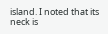island. I noted that its neck is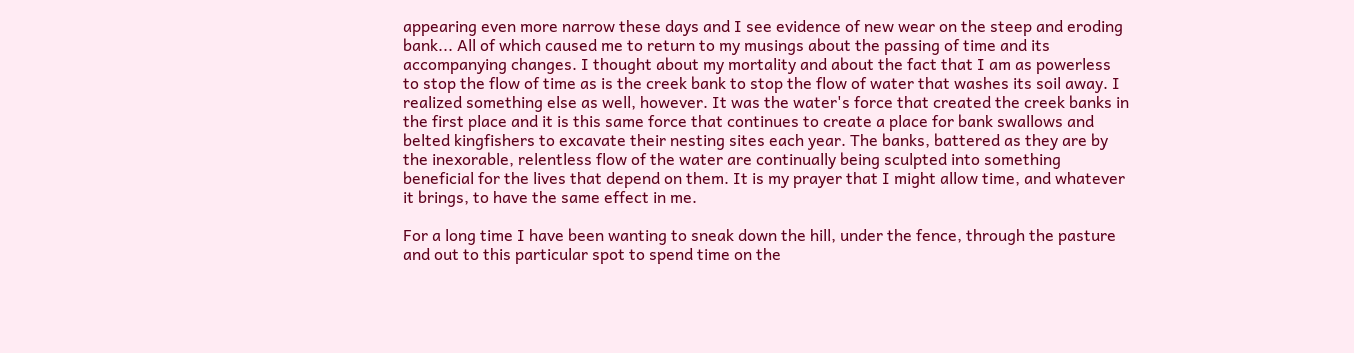appearing even more narrow these days and I see evidence of new wear on the steep and eroding bank... All of which caused me to return to my musings about the passing of time and its accompanying changes. I thought about my mortality and about the fact that I am as powerless to stop the flow of time as is the creek bank to stop the flow of water that washes its soil away. I realized something else as well, however. It was the water's force that created the creek banks in the first place and it is this same force that continues to create a place for bank swallows and belted kingfishers to excavate their nesting sites each year. The banks, battered as they are by the inexorable, relentless flow of the water are continually being sculpted into something beneficial for the lives that depend on them. It is my prayer that I might allow time, and whatever it brings, to have the same effect in me.

For a long time I have been wanting to sneak down the hill, under the fence, through the pasture and out to this particular spot to spend time on the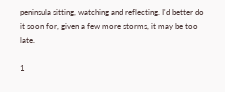peninsula sitting, watching and reflecting. I'd better do it soon for, given a few more storms, it may be too late.

1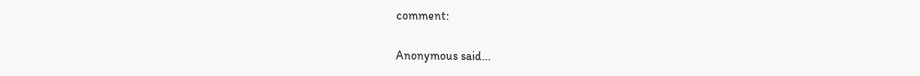comment:

Anonymous said...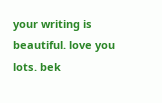your writing is beautiful. love you lots. bek